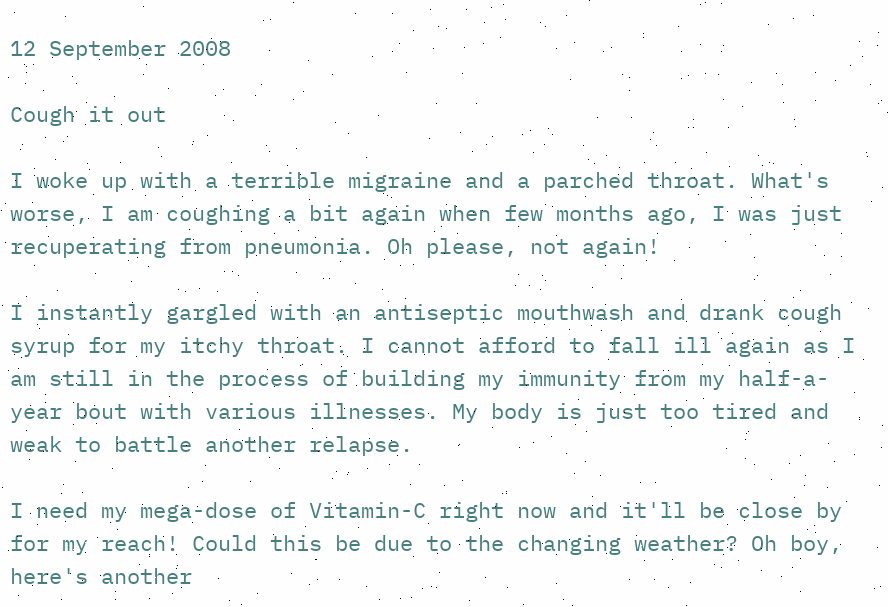12 September 2008

Cough it out

I woke up with a terrible migraine and a parched throat. What's worse, I am coughing a bit again when few months ago, I was just recuperating from pneumonia. Oh please, not again!

I instantly gargled with an antiseptic mouthwash and drank cough syrup for my itchy throat. I cannot afford to fall ill again as I am still in the process of building my immunity from my half-a-year bout with various illnesses. My body is just too tired and weak to battle another relapse.

I need my mega-dose of Vitamin-C right now and it'll be close by for my reach! Could this be due to the changing weather? Oh boy, here's another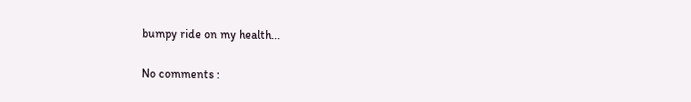bumpy ride on my health...

No comments :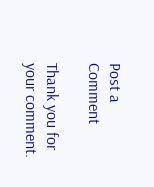Post a Comment

Thank you for your comment.